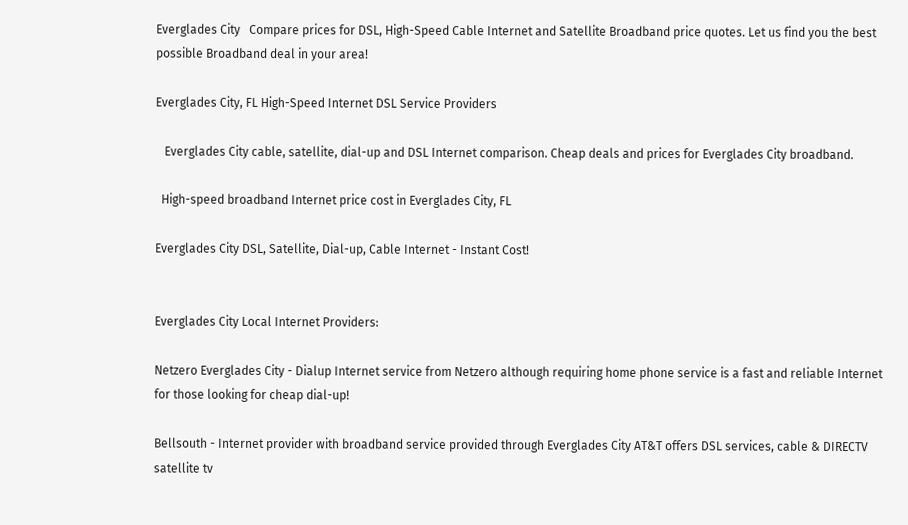Everglades City   Compare prices for DSL, High-Speed Cable Internet and Satellite Broadband price quotes. Let us find you the best possible Broadband deal in your area!

Everglades City, FL High-Speed Internet DSL Service Providers

   Everglades City cable, satellite, dial-up and DSL Internet comparison. Cheap deals and prices for Everglades City broadband.

  High-speed broadband Internet price cost in Everglades City, FL

Everglades City DSL, Satellite, Dial-up, Cable Internet - Instant Cost!


Everglades City Local Internet Providers:

Netzero Everglades City - Dialup Internet service from Netzero although requiring home phone service is a fast and reliable Internet for those looking for cheap dial-up!

Bellsouth - Internet provider with broadband service provided through Everglades City AT&T offers DSL services, cable & DIRECTV satellite tv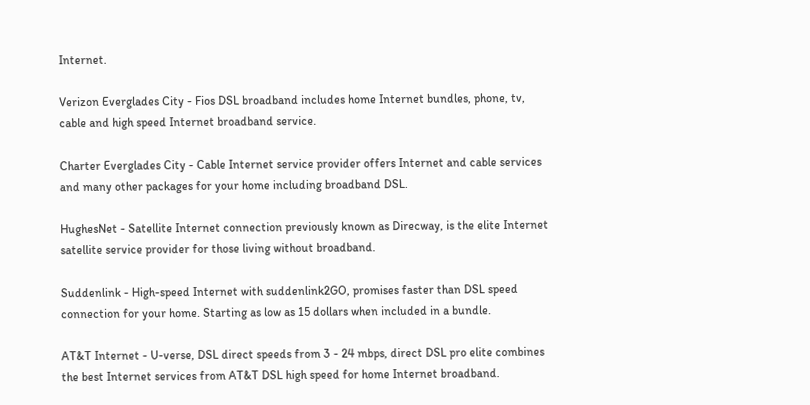Internet.

Verizon Everglades City - Fios DSL broadband includes home Internet bundles, phone, tv, cable and high speed Internet broadband service.

Charter Everglades City - Cable Internet service provider offers Internet and cable services and many other packages for your home including broadband DSL.

HughesNet - Satellite Internet connection previously known as Direcway, is the elite Internet satellite service provider for those living without broadband.

Suddenlink - High-speed Internet with suddenlink2GO, promises faster than DSL speed connection for your home. Starting as low as 15 dollars when included in a bundle.

AT&T Internet - U-verse, DSL direct speeds from 3 - 24 mbps, direct DSL pro elite combines the best Internet services from AT&T DSL high speed for home Internet broadband.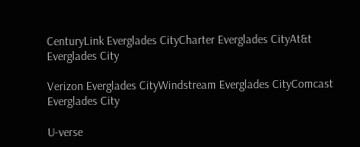CenturyLink Everglades CityCharter Everglades CityAt&t Everglades City

Verizon Everglades CityWindstream Everglades CityComcast Everglades City

U-verse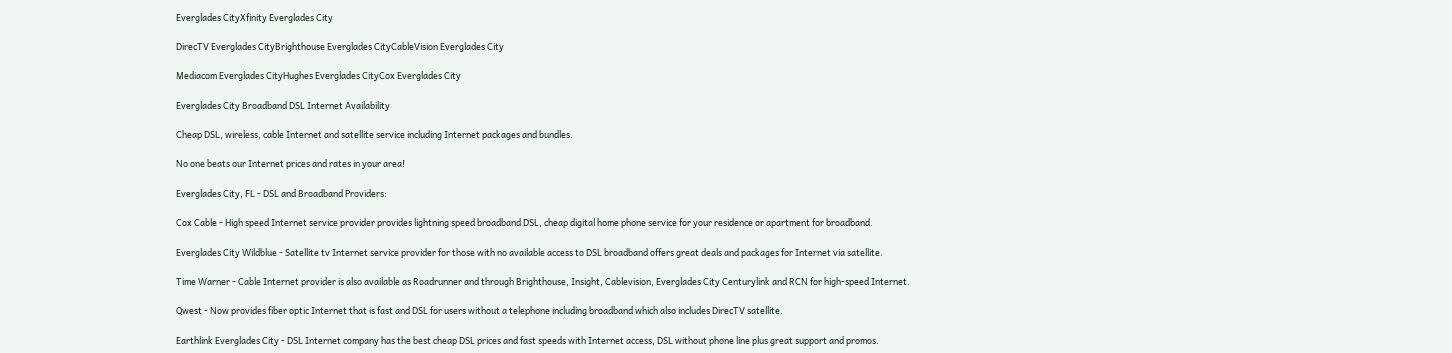Everglades CityXfinity Everglades City

DirecTV Everglades CityBrighthouse Everglades CityCableVision Everglades City

Mediacom Everglades CityHughes Everglades CityCox Everglades City

Everglades City Broadband DSL Internet Availability

Cheap DSL, wireless, cable Internet and satellite service including Internet packages and bundles.

No one beats our Internet prices and rates in your area!

Everglades City, FL - DSL and Broadband Providers:

Cox Cable - High speed Internet service provider provides lightning speed broadband DSL, cheap digital home phone service for your residence or apartment for broadband.

Everglades City Wildblue - Satellite tv Internet service provider for those with no available access to DSL broadband offers great deals and packages for Internet via satellite.

Time Warner - Cable Internet provider is also available as Roadrunner and through Brighthouse, Insight, Cablevision, Everglades City Centurylink and RCN for high-speed Internet.

Qwest - Now provides fiber optic Internet that is fast and DSL for users without a telephone including broadband which also includes DirecTV satellite.

Earthlink Everglades City - DSL Internet company has the best cheap DSL prices and fast speeds with Internet access, DSL without phone line plus great support and promos.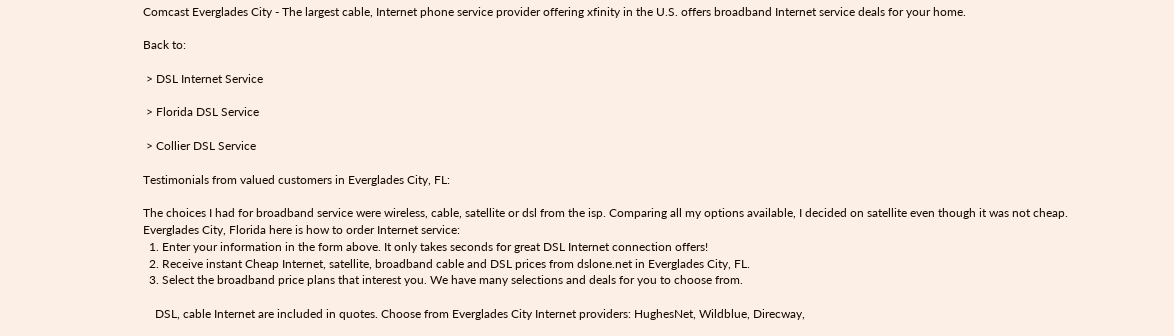Comcast Everglades City - The largest cable, Internet phone service provider offering xfinity in the U.S. offers broadband Internet service deals for your home.

Back to:

 > DSL Internet Service

 > Florida DSL Service

 > Collier DSL Service

Testimonials from valued customers in Everglades City, FL:

The choices I had for broadband service were wireless, cable, satellite or dsl from the isp. Comparing all my options available, I decided on satellite even though it was not cheap.
Everglades City, Florida here is how to order Internet service:
  1. Enter your information in the form above. It only takes seconds for great DSL Internet connection offers!
  2. Receive instant Cheap Internet, satellite, broadband cable and DSL prices from dslone.net in Everglades City, FL.
  3. Select the broadband price plans that interest you. We have many selections and deals for you to choose from.

    DSL, cable Internet are included in quotes. Choose from Everglades City Internet providers: HughesNet, Wildblue, Direcway,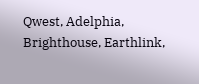Qwest, Adelphia, Brighthouse, Earthlink,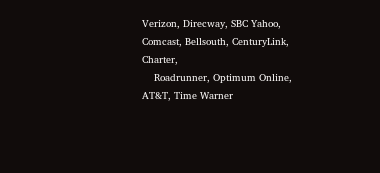Verizon, Direcway, SBC Yahoo, Comcast, Bellsouth, CenturyLink, Charter,
    Roadrunner, Optimum Online, AT&T, Time Warner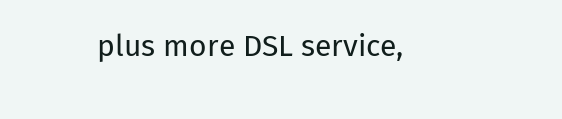plus more DSL service,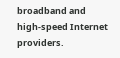broadband and high-speed Internet providers.